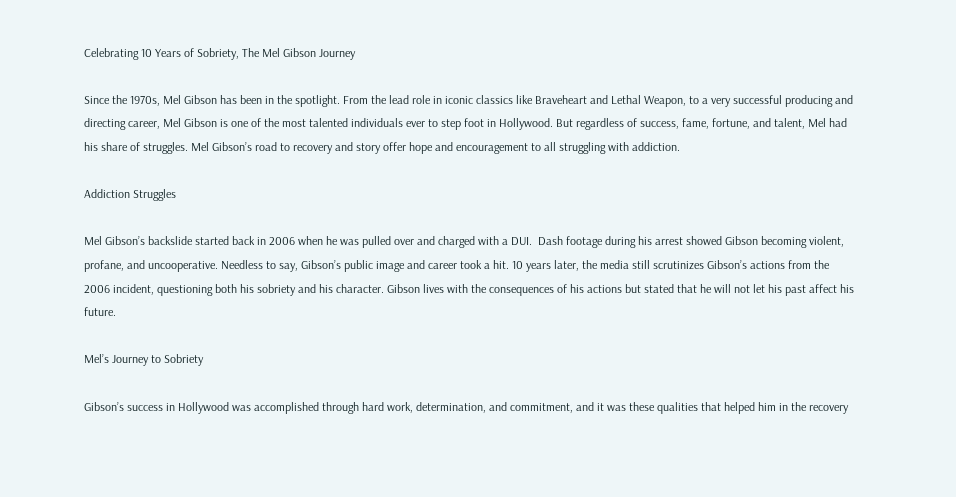Celebrating 10 Years of Sobriety, The Mel Gibson Journey

Since the 1970s, Mel Gibson has been in the spotlight. From the lead role in iconic classics like Braveheart and Lethal Weapon, to a very successful producing and directing career, Mel Gibson is one of the most talented individuals ever to step foot in Hollywood. But regardless of success, fame, fortune, and talent, Mel had his share of struggles. Mel Gibson’s road to recovery and story offer hope and encouragement to all struggling with addiction.

Addiction Struggles

Mel Gibson’s backslide started back in 2006 when he was pulled over and charged with a DUI.  Dash footage during his arrest showed Gibson becoming violent, profane, and uncooperative. Needless to say, Gibson’s public image and career took a hit. 10 years later, the media still scrutinizes Gibson’s actions from the 2006 incident, questioning both his sobriety and his character. Gibson lives with the consequences of his actions but stated that he will not let his past affect his future.

Mel’s Journey to Sobriety

Gibson’s success in Hollywood was accomplished through hard work, determination, and commitment, and it was these qualities that helped him in the recovery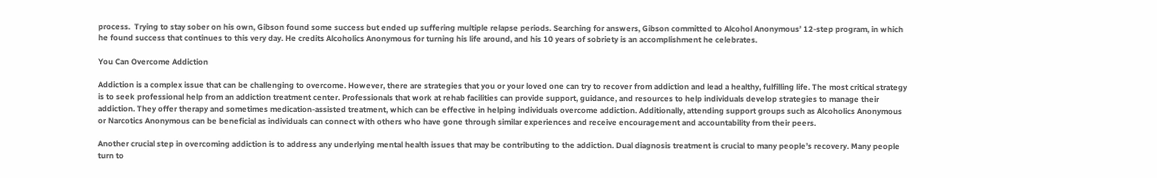process.  Trying to stay sober on his own, Gibson found some success but ended up suffering multiple relapse periods. Searching for answers, Gibson committed to Alcohol Anonymous’ 12-step program, in which he found success that continues to this very day. He credits Alcoholics Anonymous for turning his life around, and his 10 years of sobriety is an accomplishment he celebrates.

You Can Overcome Addiction

Addiction is a complex issue that can be challenging to overcome. However, there are strategies that you or your loved one can try to recover from addiction and lead a healthy, fulfilling life. The most critical strategy is to seek professional help from an addiction treatment center. Professionals that work at rehab facilities can provide support, guidance, and resources to help individuals develop strategies to manage their addiction. They offer therapy and sometimes medication-assisted treatment, which can be effective in helping individuals overcome addiction. Additionally, attending support groups such as Alcoholics Anonymous or Narcotics Anonymous can be beneficial as individuals can connect with others who have gone through similar experiences and receive encouragement and accountability from their peers.

Another crucial step in overcoming addiction is to address any underlying mental health issues that may be contributing to the addiction. Dual diagnosis treatment is crucial to many people’s recovery. Many people turn to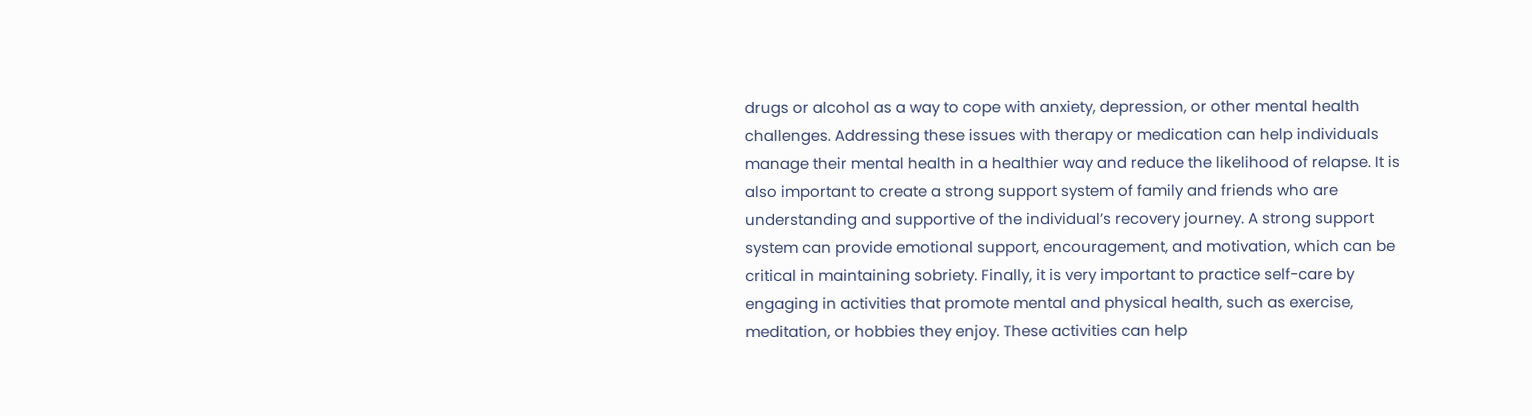drugs or alcohol as a way to cope with anxiety, depression, or other mental health challenges. Addressing these issues with therapy or medication can help individuals manage their mental health in a healthier way and reduce the likelihood of relapse. It is also important to create a strong support system of family and friends who are understanding and supportive of the individual’s recovery journey. A strong support system can provide emotional support, encouragement, and motivation, which can be critical in maintaining sobriety. Finally, it is very important to practice self-care by engaging in activities that promote mental and physical health, such as exercise, meditation, or hobbies they enjoy. These activities can help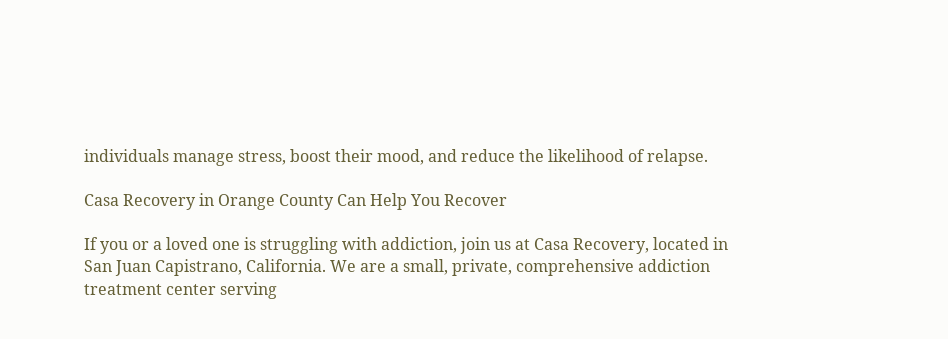individuals manage stress, boost their mood, and reduce the likelihood of relapse.

Casa Recovery in Orange County Can Help You Recover

If you or a loved one is struggling with addiction, join us at Casa Recovery, located in San Juan Capistrano, California. We are a small, private, comprehensive addiction treatment center serving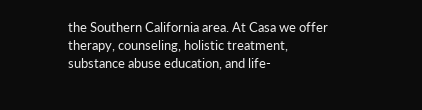the Southern California area. At Casa we offer therapy, counseling, holistic treatment, substance abuse education, and life-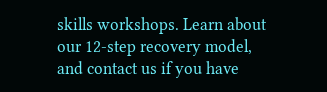skills workshops. Learn about our 12-step recovery model, and contact us if you have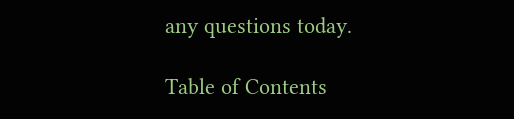any questions today.

Table of Contents